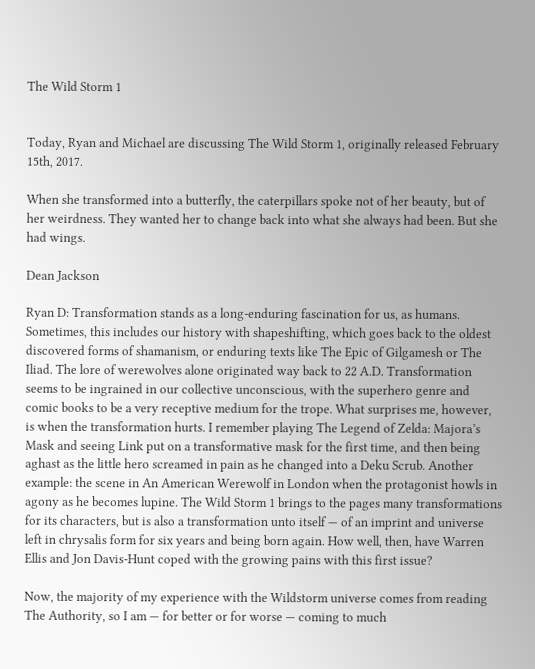The Wild Storm 1


Today, Ryan and Michael are discussing The Wild Storm 1, originally released February 15th, 2017.

When she transformed into a butterfly, the caterpillars spoke not of her beauty, but of her weirdness. They wanted her to change back into what she always had been. But she had wings.

Dean Jackson

Ryan D: Transformation stands as a long-enduring fascination for us, as humans. Sometimes, this includes our history with shapeshifting, which goes back to the oldest discovered forms of shamanism, or enduring texts like The Epic of Gilgamesh or The Iliad. The lore of werewolves alone originated way back to 22 A.D. Transformation seems to be ingrained in our collective unconscious, with the superhero genre and comic books to be a very receptive medium for the trope. What surprises me, however, is when the transformation hurts. I remember playing The Legend of Zelda: Majora’s Mask and seeing Link put on a transformative mask for the first time, and then being aghast as the little hero screamed in pain as he changed into a Deku Scrub. Another example: the scene in An American Werewolf in London when the protagonist howls in agony as he becomes lupine. The Wild Storm 1 brings to the pages many transformations for its characters, but is also a transformation unto itself — of an imprint and universe left in chrysalis form for six years and being born again. How well, then, have Warren Ellis and Jon Davis-Hunt coped with the growing pains with this first issue?

Now, the majority of my experience with the Wildstorm universe comes from reading The Authority, so I am — for better or for worse — coming to much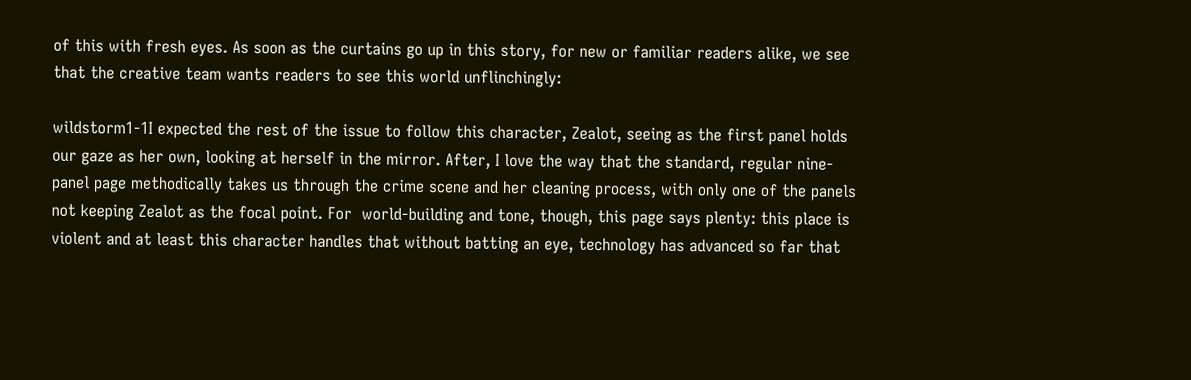of this with fresh eyes. As soon as the curtains go up in this story, for new or familiar readers alike, we see that the creative team wants readers to see this world unflinchingly:

wildstorm1-1I expected the rest of the issue to follow this character, Zealot, seeing as the first panel holds our gaze as her own, looking at herself in the mirror. After, I love the way that the standard, regular nine-panel page methodically takes us through the crime scene and her cleaning process, with only one of the panels not keeping Zealot as the focal point. For  world-building and tone, though, this page says plenty: this place is violent and at least this character handles that without batting an eye, technology has advanced so far that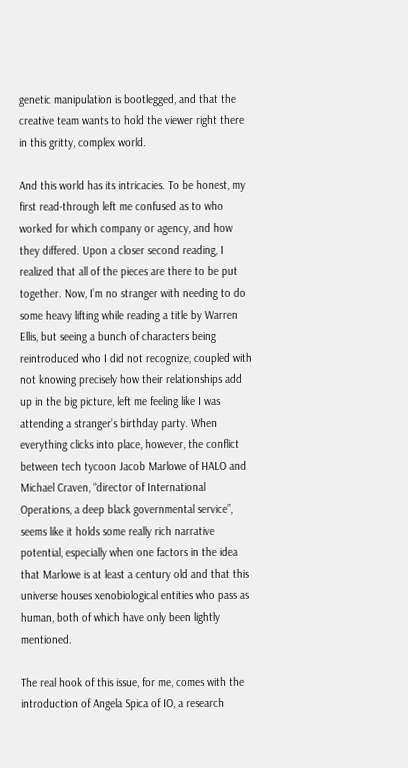genetic manipulation is bootlegged, and that the creative team wants to hold the viewer right there in this gritty, complex world.

And this world has its intricacies. To be honest, my first read-through left me confused as to who worked for which company or agency, and how they differed. Upon a closer second reading, I realized that all of the pieces are there to be put together. Now, I’m no stranger with needing to do some heavy lifting while reading a title by Warren Ellis, but seeing a bunch of characters being reintroduced who I did not recognize, coupled with not knowing precisely how their relationships add up in the big picture, left me feeling like I was attending a stranger’s birthday party. When everything clicks into place, however, the conflict between tech tycoon Jacob Marlowe of HALO and Michael Craven, “director of International Operations, a deep black governmental service”, seems like it holds some really rich narrative potential, especially when one factors in the idea that Marlowe is at least a century old and that this universe houses xenobiological entities who pass as human, both of which have only been lightly mentioned.

The real hook of this issue, for me, comes with the introduction of Angela Spica of IO, a research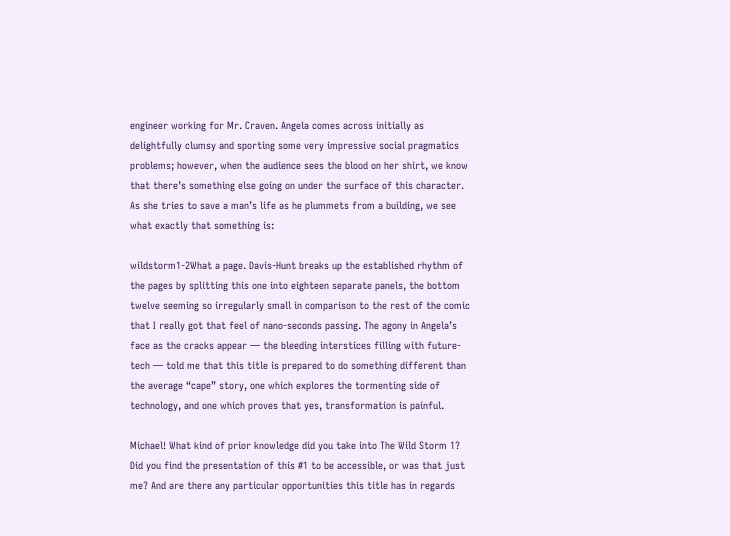engineer working for Mr. Craven. Angela comes across initially as delightfully clumsy and sporting some very impressive social pragmatics problems; however, when the audience sees the blood on her shirt, we know that there’s something else going on under the surface of this character. As she tries to save a man’s life as he plummets from a building, we see what exactly that something is:

wildstorm1-2What a page. Davis-Hunt breaks up the established rhythm of the pages by splitting this one into eighteen separate panels, the bottom twelve seeming so irregularly small in comparison to the rest of the comic that I really got that feel of nano-seconds passing. The agony in Angela’s face as the cracks appear — the bleeding interstices filling with future-tech — told me that this title is prepared to do something different than the average “cape” story, one which explores the tormenting side of technology, and one which proves that yes, transformation is painful.

Michael! What kind of prior knowledge did you take into The Wild Storm 1? Did you find the presentation of this #1 to be accessible, or was that just me? And are there any particular opportunities this title has in regards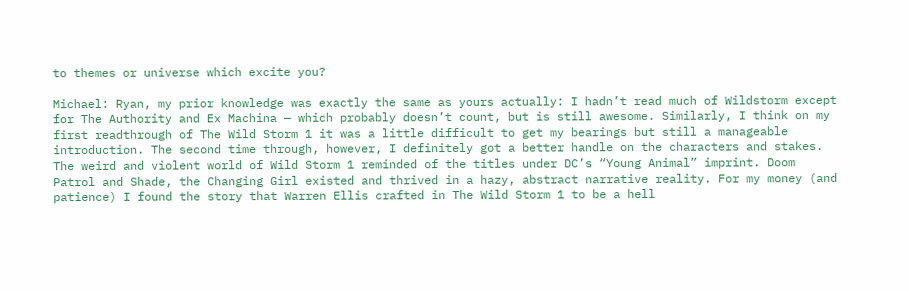to themes or universe which excite you?

Michael: Ryan, my prior knowledge was exactly the same as yours actually: I hadn’t read much of Wildstorm except for The Authority and Ex Machina — which probably doesn’t count, but is still awesome. Similarly, I think on my first readthrough of The Wild Storm 1 it was a little difficult to get my bearings but still a manageable introduction. The second time through, however, I definitely got a better handle on the characters and stakes. The weird and violent world of Wild Storm 1 reminded of the titles under DC’s “Young Animal” imprint. Doom Patrol and Shade, the Changing Girl existed and thrived in a hazy, abstract narrative reality. For my money (and patience) I found the story that Warren Ellis crafted in The Wild Storm 1 to be a hell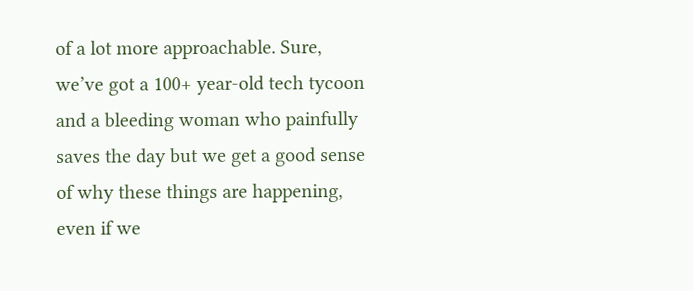of a lot more approachable. Sure, we’ve got a 100+ year-old tech tycoon and a bleeding woman who painfully saves the day but we get a good sense of why these things are happening, even if we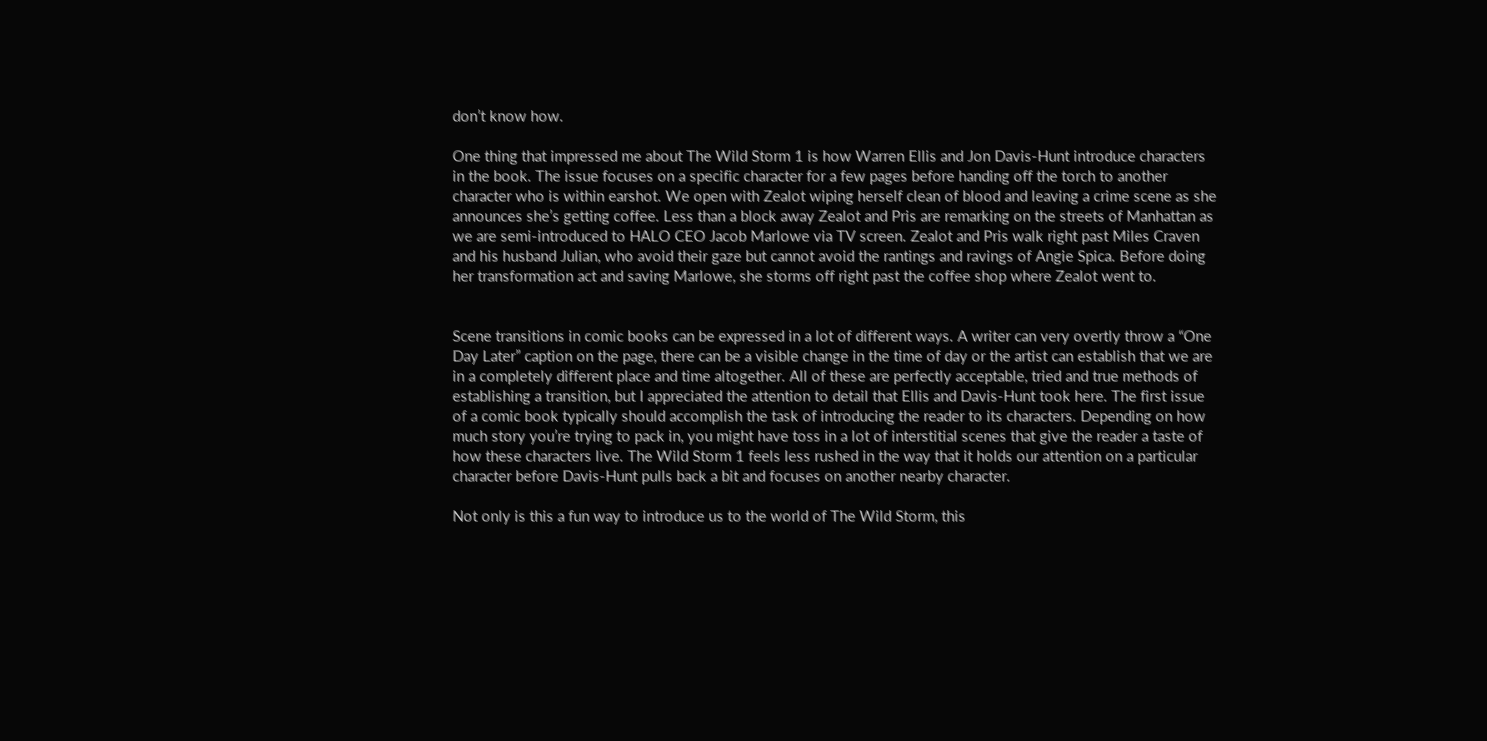don’t know how.

One thing that impressed me about The Wild Storm 1 is how Warren Ellis and Jon Davis-Hunt introduce characters in the book. The issue focuses on a specific character for a few pages before handing off the torch to another character who is within earshot. We open with Zealot wiping herself clean of blood and leaving a crime scene as she announces she’s getting coffee. Less than a block away Zealot and Pris are remarking on the streets of Manhattan as we are semi-introduced to HALO CEO Jacob Marlowe via TV screen. Zealot and Pris walk right past Miles Craven and his husband Julian, who avoid their gaze but cannot avoid the rantings and ravings of Angie Spica. Before doing her transformation act and saving Marlowe, she storms off right past the coffee shop where Zealot went to.


Scene transitions in comic books can be expressed in a lot of different ways. A writer can very overtly throw a “One Day Later” caption on the page, there can be a visible change in the time of day or the artist can establish that we are in a completely different place and time altogether. All of these are perfectly acceptable, tried and true methods of establishing a transition, but I appreciated the attention to detail that Ellis and Davis-Hunt took here. The first issue of a comic book typically should accomplish the task of introducing the reader to its characters. Depending on how much story you’re trying to pack in, you might have toss in a lot of interstitial scenes that give the reader a taste of how these characters live. The Wild Storm 1 feels less rushed in the way that it holds our attention on a particular character before Davis-Hunt pulls back a bit and focuses on another nearby character.

Not only is this a fun way to introduce us to the world of The Wild Storm, this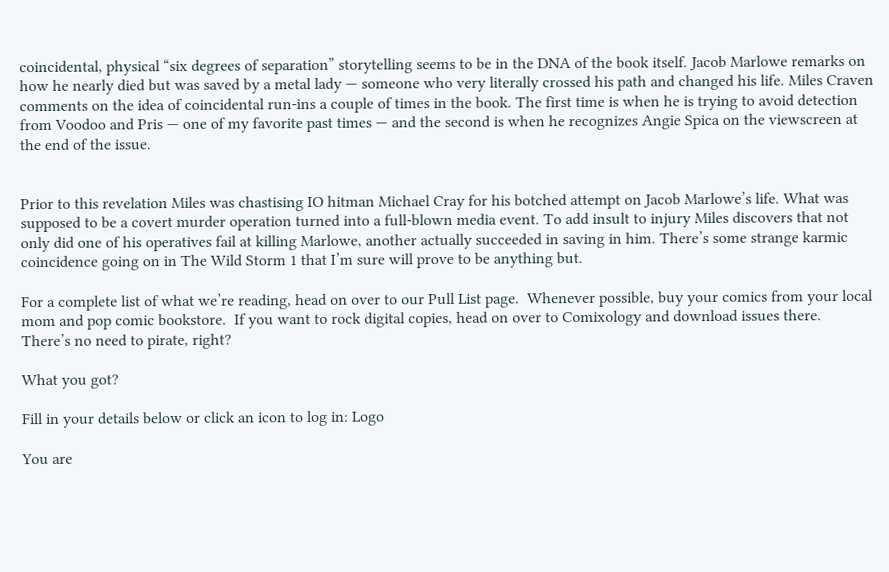coincidental, physical “six degrees of separation” storytelling seems to be in the DNA of the book itself. Jacob Marlowe remarks on how he nearly died but was saved by a metal lady — someone who very literally crossed his path and changed his life. Miles Craven comments on the idea of coincidental run-ins a couple of times in the book. The first time is when he is trying to avoid detection from Voodoo and Pris — one of my favorite past times — and the second is when he recognizes Angie Spica on the viewscreen at the end of the issue.


Prior to this revelation Miles was chastising IO hitman Michael Cray for his botched attempt on Jacob Marlowe’s life. What was supposed to be a covert murder operation turned into a full-blown media event. To add insult to injury Miles discovers that not only did one of his operatives fail at killing Marlowe, another actually succeeded in saving in him. There’s some strange karmic coincidence going on in The Wild Storm 1 that I’m sure will prove to be anything but.

For a complete list of what we’re reading, head on over to our Pull List page.  Whenever possible, buy your comics from your local mom and pop comic bookstore.  If you want to rock digital copies, head on over to Comixology and download issues there.  There’s no need to pirate, right?

What you got?

Fill in your details below or click an icon to log in: Logo

You are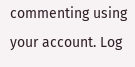commenting using your account. Log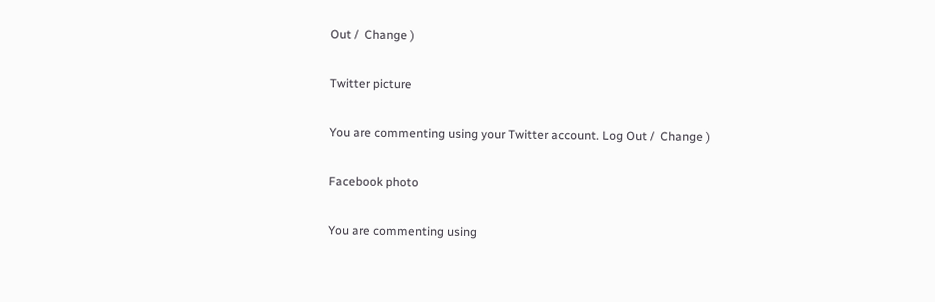Out /  Change )

Twitter picture

You are commenting using your Twitter account. Log Out /  Change )

Facebook photo

You are commenting using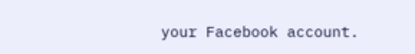your Facebook account.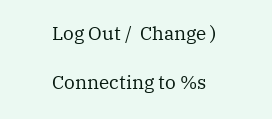Log Out /  Change )

Connecting to %s